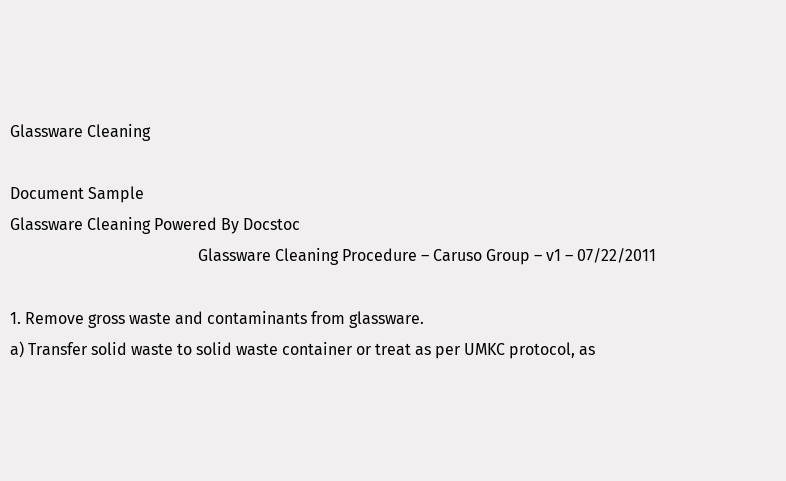Glassware Cleaning

Document Sample
Glassware Cleaning Powered By Docstoc
                                               Glassware Cleaning Procedure – Caruso Group – v1 – 07/22/2011

1. Remove gross waste and contaminants from glassware.
a) Transfer solid waste to solid waste container or treat as per UMKC protocol, as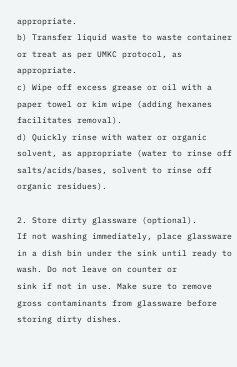appropriate.
b) Transfer liquid waste to waste container or treat as per UMKC protocol, as appropriate.
c) Wipe off excess grease or oil with a paper towel or kim wipe (adding hexanes facilitates removal).
d) Quickly rinse with water or organic solvent, as appropriate (water to rinse off salts/acids/bases, solvent to rinse off
organic residues).

2. Store dirty glassware (optional).
If not washing immediately, place glassware in a dish bin under the sink until ready to wash. Do not leave on counter or
sink if not in use. Make sure to remove gross contaminants from glassware before storing dirty dishes.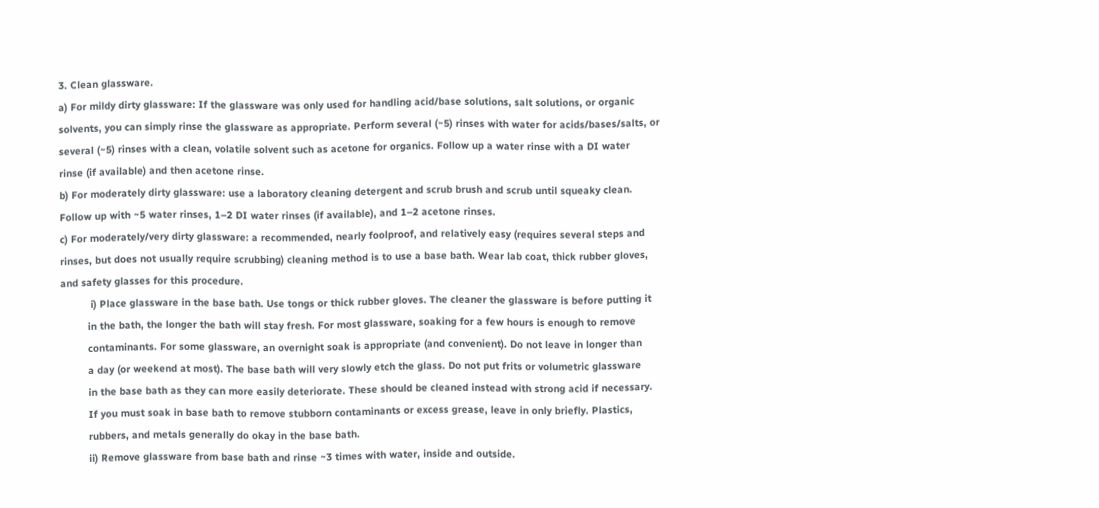3. Clean glassware.
a) For mildy dirty glassware: If the glassware was only used for handling acid/base solutions, salt solutions, or organic
solvents, you can simply rinse the glassware as appropriate. Perform several (~5) rinses with water for acids/bases/salts, or
several (~5) rinses with a clean, volatile solvent such as acetone for organics. Follow up a water rinse with a DI water
rinse (if available) and then acetone rinse.
b) For moderately dirty glassware: use a laboratory cleaning detergent and scrub brush and scrub until squeaky clean.
Follow up with ~5 water rinses, 1–2 DI water rinses (if available), and 1–2 acetone rinses.
c) For moderately/very dirty glassware: a recommended, nearly foolproof, and relatively easy (requires several steps and
rinses, but does not usually require scrubbing) cleaning method is to use a base bath. Wear lab coat, thick rubber gloves,
and safety glasses for this procedure.
          i) Place glassware in the base bath. Use tongs or thick rubber gloves. The cleaner the glassware is before putting it
         in the bath, the longer the bath will stay fresh. For most glassware, soaking for a few hours is enough to remove
         contaminants. For some glassware, an overnight soak is appropriate (and convenient). Do not leave in longer than
         a day (or weekend at most). The base bath will very slowly etch the glass. Do not put frits or volumetric glassware
         in the base bath as they can more easily deteriorate. These should be cleaned instead with strong acid if necessary.
         If you must soak in base bath to remove stubborn contaminants or excess grease, leave in only briefly. Plastics,
         rubbers, and metals generally do okay in the base bath.
         ii) Remove glassware from base bath and rinse ~3 times with water, inside and outside.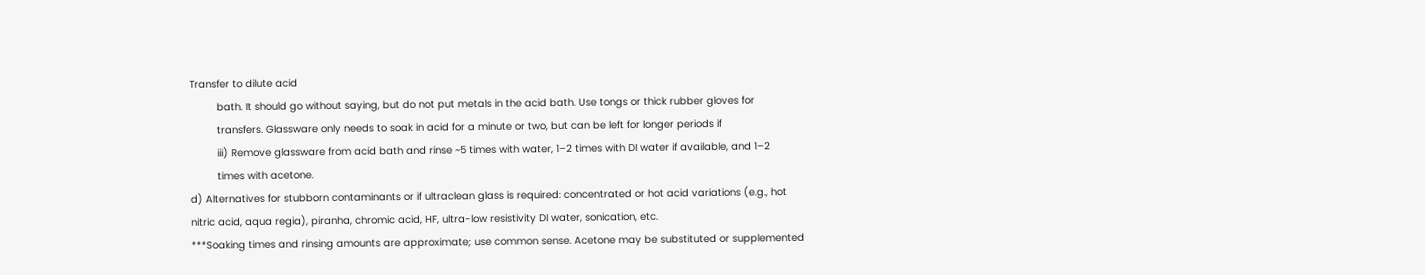Transfer to dilute acid
         bath. It should go without saying, but do not put metals in the acid bath. Use tongs or thick rubber gloves for
         transfers. Glassware only needs to soak in acid for a minute or two, but can be left for longer periods if
         iii) Remove glassware from acid bath and rinse ~5 times with water, 1–2 times with DI water if available, and 1–2
         times with acetone.
d) Alternatives for stubborn contaminants or if ultraclean glass is required: concentrated or hot acid variations (e.g., hot
nitric acid, aqua regia), piranha, chromic acid, HF, ultra-low resistivity DI water, sonication, etc.
***Soaking times and rinsing amounts are approximate; use common sense. Acetone may be substituted or supplemented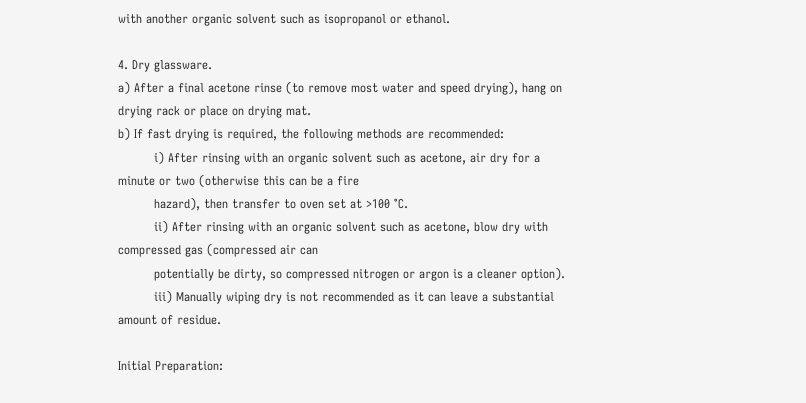with another organic solvent such as isopropanol or ethanol.

4. Dry glassware.
a) After a final acetone rinse (to remove most water and speed drying), hang on drying rack or place on drying mat.
b) If fast drying is required, the following methods are recommended:
         i) After rinsing with an organic solvent such as acetone, air dry for a minute or two (otherwise this can be a fire
         hazard), then transfer to oven set at >100 °C.
         ii) After rinsing with an organic solvent such as acetone, blow dry with compressed gas (compressed air can
         potentially be dirty, so compressed nitrogen or argon is a cleaner option).
         iii) Manually wiping dry is not recommended as it can leave a substantial amount of residue.

Initial Preparation: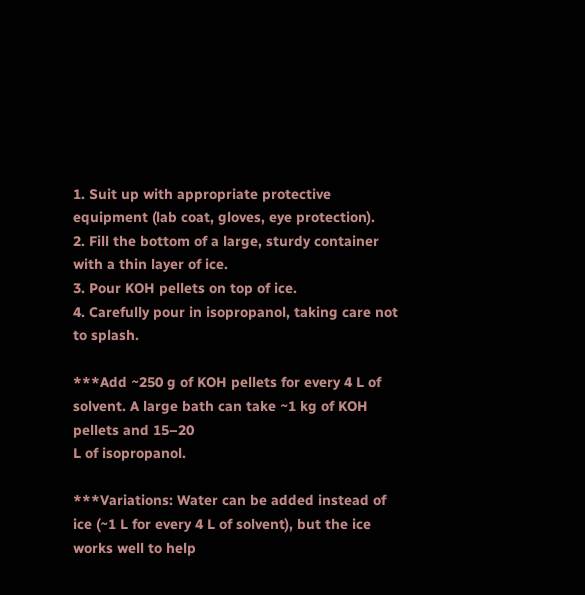1. Suit up with appropriate protective equipment (lab coat, gloves, eye protection).
2. Fill the bottom of a large, sturdy container with a thin layer of ice.
3. Pour KOH pellets on top of ice.
4. Carefully pour in isopropanol, taking care not to splash.

***Add ~250 g of KOH pellets for every 4 L of solvent. A large bath can take ~1 kg of KOH pellets and 15–20
L of isopropanol.

***Variations: Water can be added instead of ice (~1 L for every 4 L of solvent), but the ice works well to help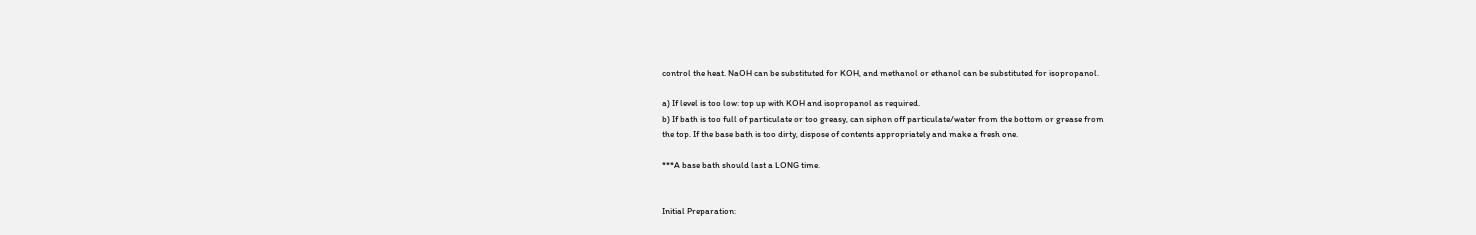control the heat. NaOH can be substituted for KOH, and methanol or ethanol can be substituted for isopropanol.

a) If level is too low: top up with KOH and isopropanol as required.
b) If bath is too full of particulate or too greasy, can siphon off particulate/water from the bottom or grease from
the top. If the base bath is too dirty, dispose of contents appropriately and make a fresh one.

***A base bath should last a LONG time.


Initial Preparation: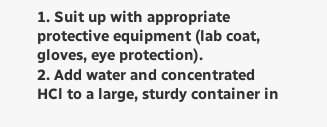1. Suit up with appropriate protective equipment (lab coat, gloves, eye protection).
2. Add water and concentrated HCl to a large, sturdy container in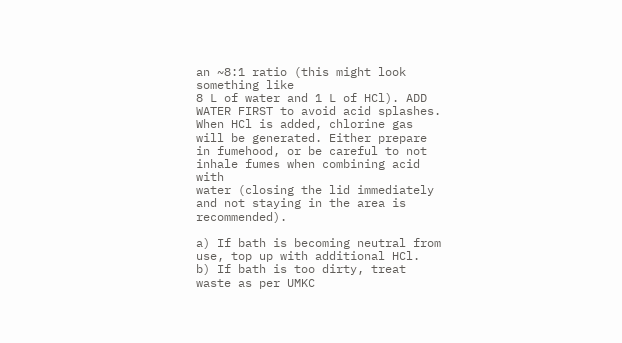an ~8:1 ratio (this might look something like
8 L of water and 1 L of HCl). ADD WATER FIRST to avoid acid splashes. When HCl is added, chlorine gas
will be generated. Either prepare in fumehood, or be careful to not inhale fumes when combining acid with
water (closing the lid immediately and not staying in the area is recommended).

a) If bath is becoming neutral from use, top up with additional HCl.
b) If bath is too dirty, treat waste as per UMKC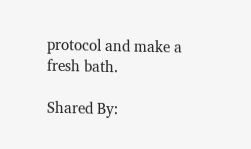protocol and make a fresh bath.

Shared By: